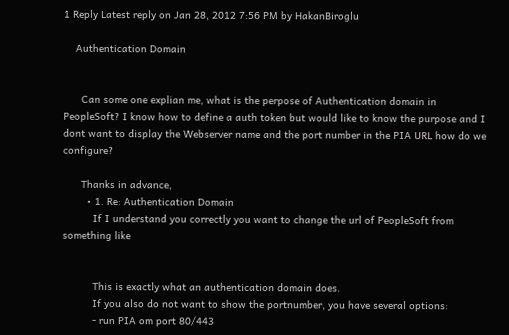1 Reply Latest reply on Jan 28, 2012 7:56 PM by HakanBiroglu

    Authentication Domain


      Can some one explian me, what is the perpose of Authentication domain in PeopleSoft? I know how to define a auth token but would like to know the purpose and I dont want to display the Webserver name and the port number in the PIA URL how do we configure?

      Thanks in advance,
        • 1. Re: Authentication Domain
          If I understand you correctly you want to change the url of PeopleSoft from something like


          This is exactly what an authentication domain does.
          If you also do not want to show the portnumber, you have several options:
          - run PIA om port 80/443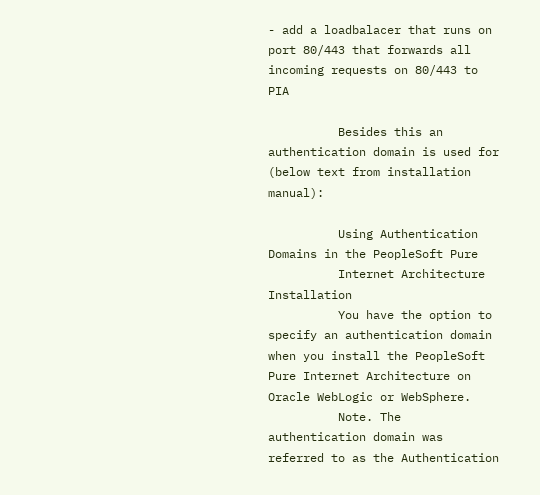- add a loadbalacer that runs on port 80/443 that forwards all incoming requests on 80/443 to PIA

          Besides this an authentication domain is used for (below text from installation manual):

          Using Authentication Domains in the PeopleSoft Pure
          Internet Architecture Installation
          You have the option to specify an authentication domain when you install the PeopleSoft Pure Internet Architecture on Oracle WebLogic or WebSphere.
          Note. The authentication domain was referred to as the Authentication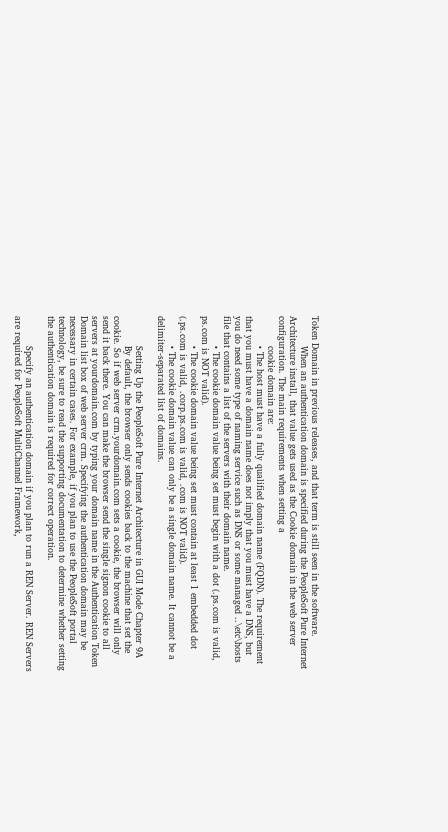Token Domain in previous releases, and that term is still seen in the software.
          When an authentication domain is specified during the PeopleSoft Pure Internet Architecture install, that value gets used as the Cookie domain in the web server configuration. The main requirements when setting a
          cookie domain are:
          • The host must have a fully qualified domain name (FQDN). The requirement that you must have a domain name does not imply that you must have a DNS, but you do need some type of naming service such as DNS or some managed ..\etc\hosts file that contains a list of the servers with their domain name.
          • The cookie domain value being set must begin with a dot (.ps.com is valid, ps.com is NOT valid).
          • The cookie domain value being set must contain at least 1 embedded dot (.ps.com is valid, .corp.ps.com is valid, .com is NOT valid).
          • The cookie domain value can only be a single domain name. It cannot be a delimiter-separated list of domains.

          Setting Up the PeopleSoft Pure Internet Architecture in GUI Mode Chapter 9A
          By default, the browser only sends cookies back to the machine that set the cookie. So if web server crm.yourdomain.com sets a cookie, the browser will only send it back there. You can make the browser send the single signon cookie to all servers at yourdomain.com by typing your domain name in the Authentication Token Domain list box of web server crm. Specifying the authentication domain may be necessary in certain cases. For example, if you plan to use the PeopleSoft portal technology, be sure to read the supporting documentation to determine whether setting the authentication domain is required for correct operation.

          Specify an authentication domain if you plan to run a REN Server. REN Servers are required for PeopleSoft MultiChannel Framework,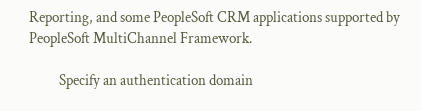Reporting, and some PeopleSoft CRM applications supported by PeopleSoft MultiChannel Framework.

          Specify an authentication domain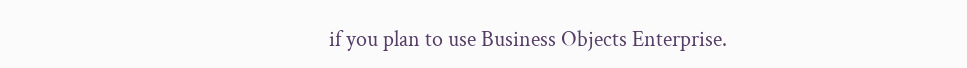if you plan to use Business Objects Enterprise.